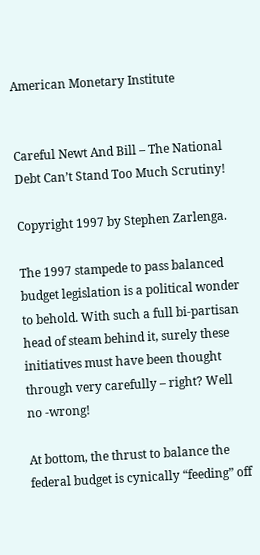American Monetary Institute


Careful Newt And Bill – The National Debt Can’t Stand Too Much Scrutiny!

Copyright 1997 by Stephen Zarlenga.

The 1997 stampede to pass balanced budget legislation is a political wonder to behold. With such a full bi-partisan head of steam behind it, surely these initiatives must have been thought through very carefully – right? Well no -wrong!

At bottom, the thrust to balance the federal budget is cynically “feeding” off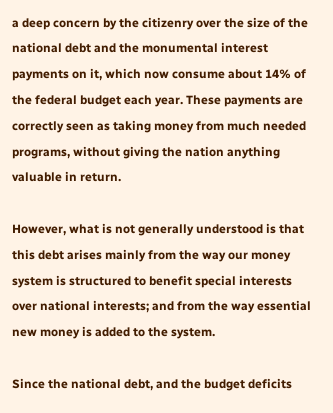a deep concern by the citizenry over the size of the national debt and the monumental interest payments on it, which now consume about 14% of the federal budget each year. These payments are correctly seen as taking money from much needed programs, without giving the nation anything valuable in return.

However, what is not generally understood is that this debt arises mainly from the way our money system is structured to benefit special interests over national interests; and from the way essential new money is added to the system.

Since the national debt, and the budget deficits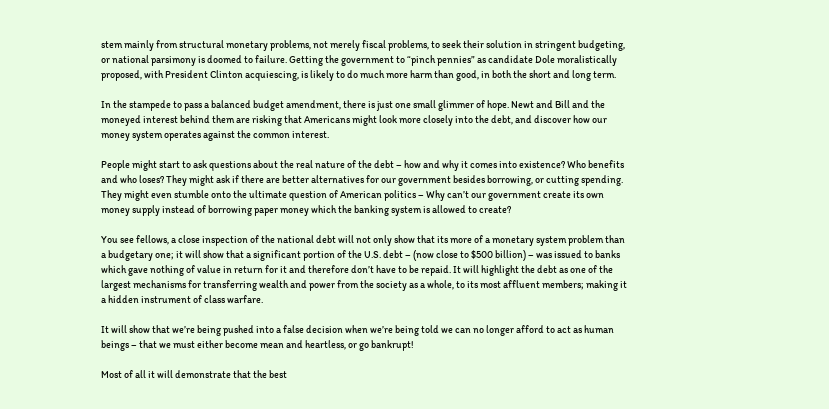stem mainly from structural monetary problems, not merely fiscal problems, to seek their solution in stringent budgeting, or national parsimony is doomed to failure. Getting the government to “pinch pennies” as candidate Dole moralistically proposed, with President Clinton acquiescing, is likely to do much more harm than good, in both the short and long term.

In the stampede to pass a balanced budget amendment, there is just one small glimmer of hope. Newt and Bill and the moneyed interest behind them are risking that Americans might look more closely into the debt, and discover how our money system operates against the common interest.

People might start to ask questions about the real nature of the debt – how and why it comes into existence? Who benefits and who loses? They might ask if there are better alternatives for our government besides borrowing, or cutting spending. They might even stumble onto the ultimate question of American politics – Why can’t our government create its own money supply instead of borrowing paper money which the banking system is allowed to create?

You see fellows, a close inspection of the national debt will not only show that its more of a monetary system problem than a budgetary one; it will show that a significant portion of the U.S. debt – (now close to $500 billion) – was issued to banks which gave nothing of value in return for it and therefore don’t have to be repaid. It will highlight the debt as one of the largest mechanisms for transferring wealth and power from the society as a whole, to its most affluent members; making it a hidden instrument of class warfare.

It will show that we’re being pushed into a false decision when we’re being told we can no longer afford to act as human beings – that we must either become mean and heartless, or go bankrupt!

Most of all it will demonstrate that the best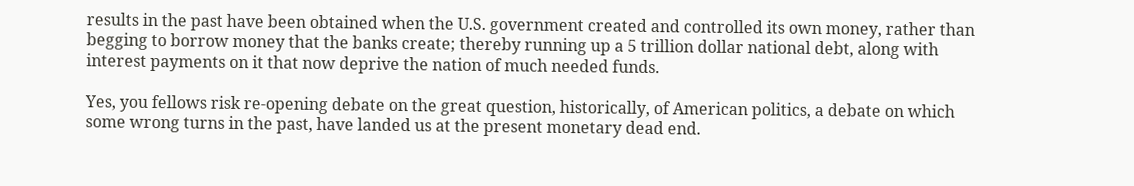results in the past have been obtained when the U.S. government created and controlled its own money, rather than begging to borrow money that the banks create; thereby running up a 5 trillion dollar national debt, along with interest payments on it that now deprive the nation of much needed funds.

Yes, you fellows risk re-opening debate on the great question, historically, of American politics, a debate on which some wrong turns in the past, have landed us at the present monetary dead end.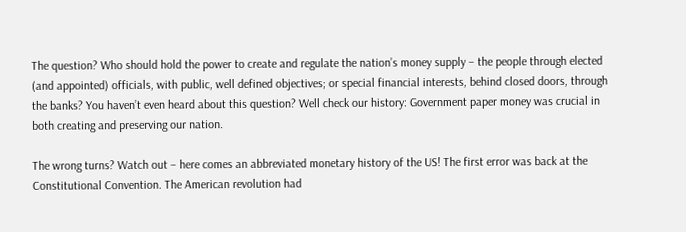The question? Who should hold the power to create and regulate the nation’s money supply – the people through elected (and appointed) officials, with public, well defined objectives; or special financial interests, behind closed doors, through the banks? You haven’t even heard about this question? Well check our history: Government paper money was crucial in both creating and preserving our nation.

The wrong turns? Watch out – here comes an abbreviated monetary history of the US! The first error was back at the Constitutional Convention. The American revolution had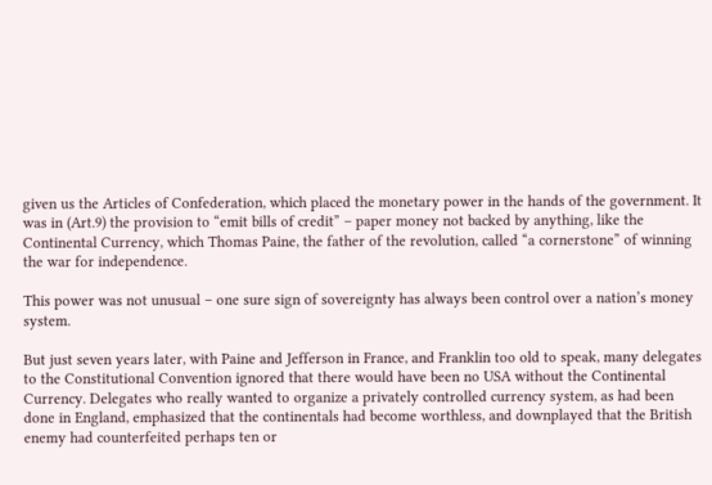given us the Articles of Confederation, which placed the monetary power in the hands of the government. It was in (Art.9) the provision to “emit bills of credit” – paper money not backed by anything, like the Continental Currency, which Thomas Paine, the father of the revolution, called “a cornerstone” of winning the war for independence.

This power was not unusual – one sure sign of sovereignty has always been control over a nation’s money system.

But just seven years later, with Paine and Jefferson in France, and Franklin too old to speak, many delegates to the Constitutional Convention ignored that there would have been no USA without the Continental Currency. Delegates who really wanted to organize a privately controlled currency system, as had been done in England, emphasized that the continentals had become worthless, and downplayed that the British enemy had counterfeited perhaps ten or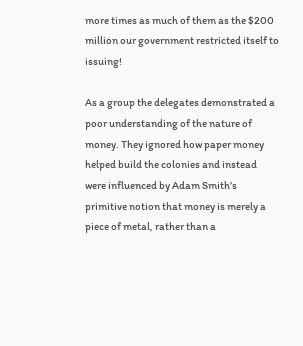more times as much of them as the $200 million our government restricted itself to issuing!

As a group the delegates demonstrated a poor understanding of the nature of money. They ignored how paper money helped build the colonies and instead were influenced by Adam Smith’s primitive notion that money is merely a piece of metal, rather than a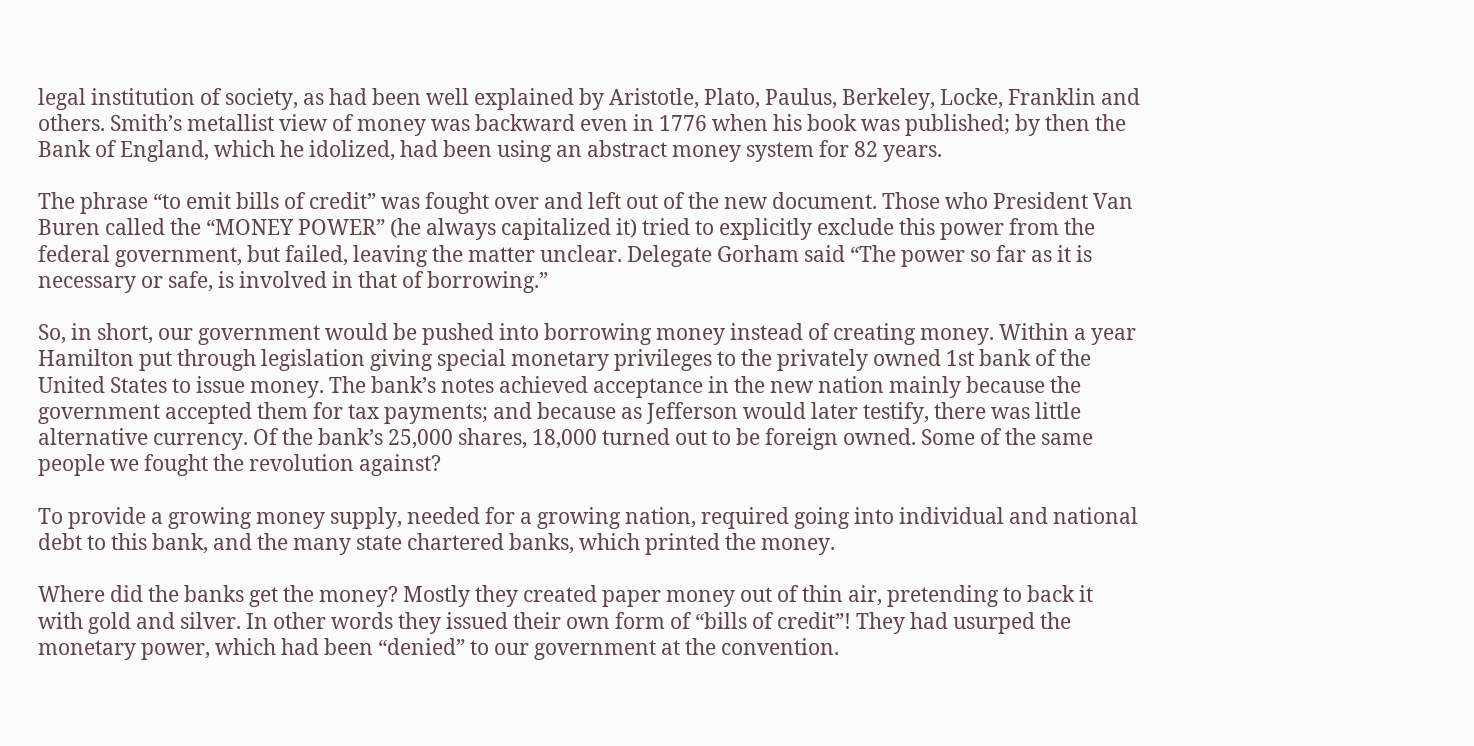legal institution of society, as had been well explained by Aristotle, Plato, Paulus, Berkeley, Locke, Franklin and others. Smith’s metallist view of money was backward even in 1776 when his book was published; by then the Bank of England, which he idolized, had been using an abstract money system for 82 years.

The phrase “to emit bills of credit” was fought over and left out of the new document. Those who President Van Buren called the “MONEY POWER” (he always capitalized it) tried to explicitly exclude this power from the federal government, but failed, leaving the matter unclear. Delegate Gorham said “The power so far as it is necessary or safe, is involved in that of borrowing.”

So, in short, our government would be pushed into borrowing money instead of creating money. Within a year Hamilton put through legislation giving special monetary privileges to the privately owned 1st bank of the United States to issue money. The bank’s notes achieved acceptance in the new nation mainly because the government accepted them for tax payments; and because as Jefferson would later testify, there was little alternative currency. Of the bank’s 25,000 shares, 18,000 turned out to be foreign owned. Some of the same people we fought the revolution against?

To provide a growing money supply, needed for a growing nation, required going into individual and national debt to this bank, and the many state chartered banks, which printed the money.

Where did the banks get the money? Mostly they created paper money out of thin air, pretending to back it with gold and silver. In other words they issued their own form of “bills of credit”! They had usurped the monetary power, which had been “denied” to our government at the convention.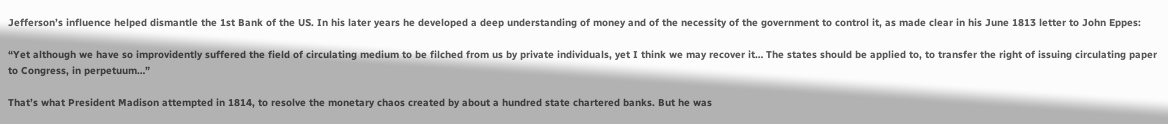Jefferson’s influence helped dismantle the 1st Bank of the US. In his later years he developed a deep understanding of money and of the necessity of the government to control it, as made clear in his June 1813 letter to John Eppes:

“Yet although we have so improvidently suffered the field of circulating medium to be filched from us by private individuals, yet I think we may recover it… The states should be applied to, to transfer the right of issuing circulating paper to Congress, in perpetuum…”

That’s what President Madison attempted in 1814, to resolve the monetary chaos created by about a hundred state chartered banks. But he was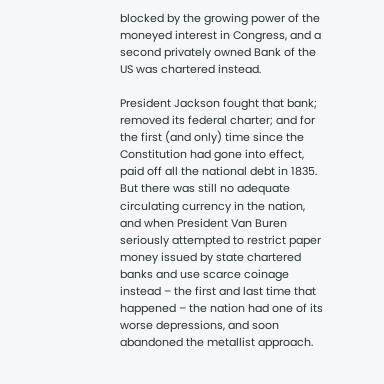blocked by the growing power of the moneyed interest in Congress, and a second privately owned Bank of the US was chartered instead.

President Jackson fought that bank; removed its federal charter; and for the first (and only) time since the Constitution had gone into effect, paid off all the national debt in 1835. But there was still no adequate circulating currency in the nation, and when President Van Buren seriously attempted to restrict paper money issued by state chartered banks and use scarce coinage instead – the first and last time that happened – the nation had one of its worse depressions, and soon abandoned the metallist approach.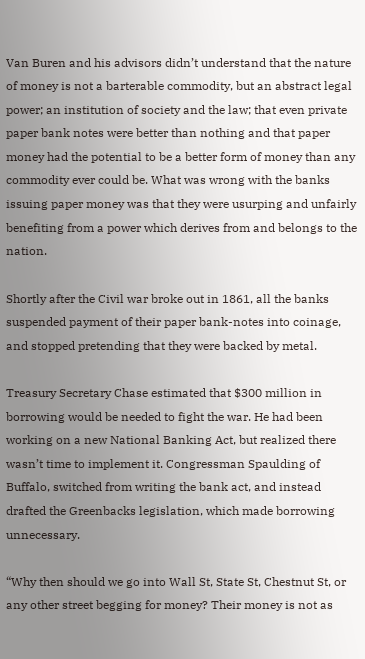Van Buren and his advisors didn’t understand that the nature of money is not a barterable commodity, but an abstract legal power; an institution of society and the law; that even private paper bank notes were better than nothing and that paper money had the potential to be a better form of money than any commodity ever could be. What was wrong with the banks issuing paper money was that they were usurping and unfairly benefiting from a power which derives from and belongs to the nation.

Shortly after the Civil war broke out in 1861, all the banks suspended payment of their paper bank-notes into coinage, and stopped pretending that they were backed by metal.

Treasury Secretary Chase estimated that $300 million in borrowing would be needed to fight the war. He had been working on a new National Banking Act, but realized there wasn’t time to implement it. Congressman Spaulding of Buffalo, switched from writing the bank act, and instead drafted the Greenbacks legislation, which made borrowing unnecessary.

“Why then should we go into Wall St, State St, Chestnut St, or any other street begging for money? Their money is not as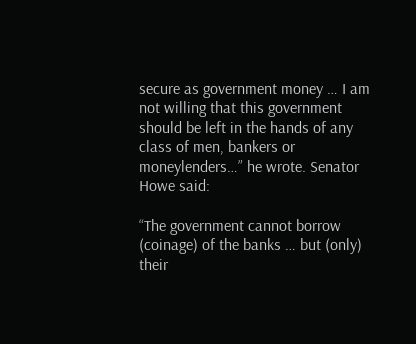secure as government money … I am not willing that this government should be left in the hands of any class of men, bankers or moneylenders…” he wrote. Senator Howe said:

“The government cannot borrow (coinage) of the banks … but (only) their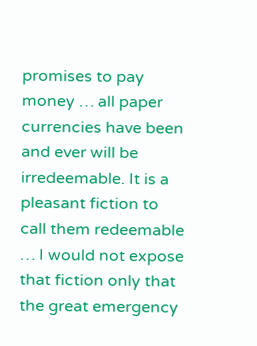promises to pay money … all paper currencies have been and ever will be irredeemable. It is a pleasant fiction to call them redeemable … I would not expose that fiction only that the great emergency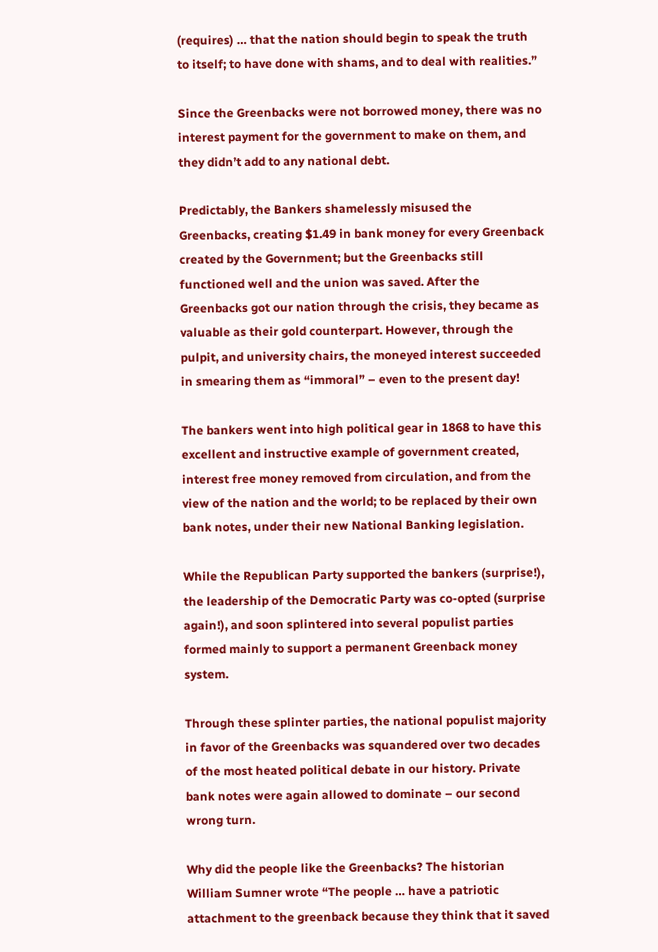(requires) … that the nation should begin to speak the truth to itself; to have done with shams, and to deal with realities.”

Since the Greenbacks were not borrowed money, there was no interest payment for the government to make on them, and they didn’t add to any national debt.

Predictably, the Bankers shamelessly misused the Greenbacks, creating $1.49 in bank money for every Greenback created by the Government; but the Greenbacks still functioned well and the union was saved. After the Greenbacks got our nation through the crisis, they became as valuable as their gold counterpart. However, through the pulpit, and university chairs, the moneyed interest succeeded in smearing them as “immoral” – even to the present day!

The bankers went into high political gear in 1868 to have this excellent and instructive example of government created, interest free money removed from circulation, and from the view of the nation and the world; to be replaced by their own bank notes, under their new National Banking legislation.

While the Republican Party supported the bankers (surprise!), the leadership of the Democratic Party was co-opted (surprise again!), and soon splintered into several populist parties formed mainly to support a permanent Greenback money system.

Through these splinter parties, the national populist majority in favor of the Greenbacks was squandered over two decades of the most heated political debate in our history. Private bank notes were again allowed to dominate – our second wrong turn.

Why did the people like the Greenbacks? The historian William Sumner wrote “The people … have a patriotic attachment to the greenback because they think that it saved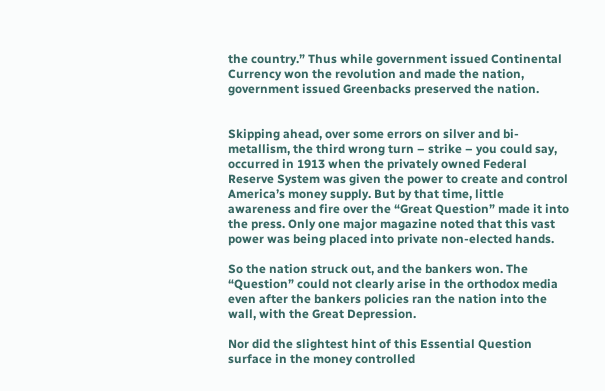the country.” Thus while government issued Continental Currency won the revolution and made the nation, government issued Greenbacks preserved the nation.


Skipping ahead, over some errors on silver and bi-metallism, the third wrong turn – strike – you could say, occurred in 1913 when the privately owned Federal Reserve System was given the power to create and control America’s money supply. But by that time, little awareness and fire over the “Great Question” made it into the press. Only one major magazine noted that this vast power was being placed into private non-elected hands.

So the nation struck out, and the bankers won. The “Question” could not clearly arise in the orthodox media even after the bankers policies ran the nation into the wall, with the Great Depression.

Nor did the slightest hint of this Essential Question surface in the money controlled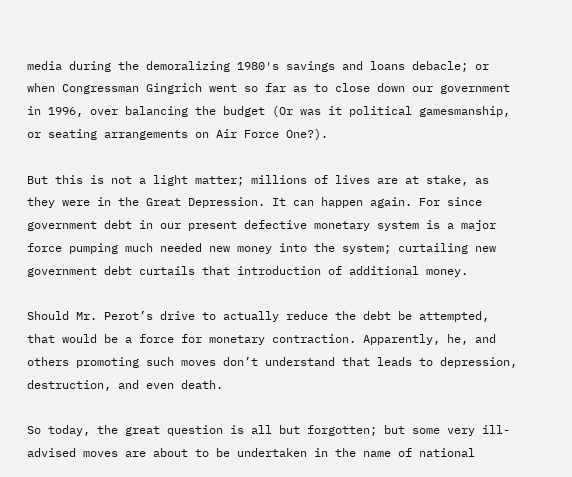media during the demoralizing 1980′s savings and loans debacle; or when Congressman Gingrich went so far as to close down our government in 1996, over balancing the budget (Or was it political gamesmanship, or seating arrangements on Air Force One?).

But this is not a light matter; millions of lives are at stake, as they were in the Great Depression. It can happen again. For since government debt in our present defective monetary system is a major force pumping much needed new money into the system; curtailing new government debt curtails that introduction of additional money.

Should Mr. Perot’s drive to actually reduce the debt be attempted, that would be a force for monetary contraction. Apparently, he, and others promoting such moves don’t understand that leads to depression, destruction, and even death.

So today, the great question is all but forgotten; but some very ill-advised moves are about to be undertaken in the name of national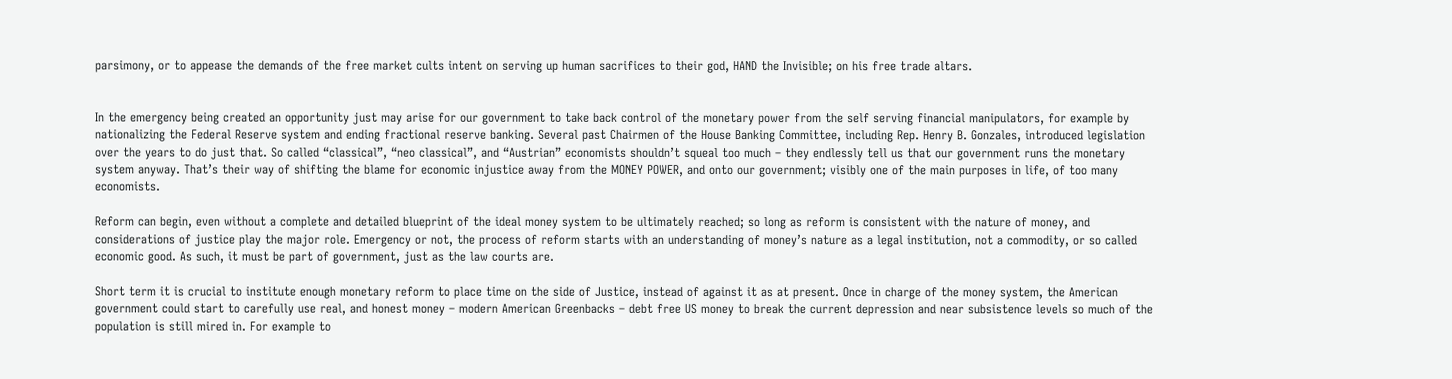parsimony, or to appease the demands of the free market cults intent on serving up human sacrifices to their god, HAND the Invisible; on his free trade altars.


In the emergency being created an opportunity just may arise for our government to take back control of the monetary power from the self serving financial manipulators, for example by nationalizing the Federal Reserve system and ending fractional reserve banking. Several past Chairmen of the House Banking Committee, including Rep. Henry B. Gonzales, introduced legislation over the years to do just that. So called “classical”, “neo classical”, and “Austrian” economists shouldn’t squeal too much – they endlessly tell us that our government runs the monetary system anyway. That’s their way of shifting the blame for economic injustice away from the MONEY POWER, and onto our government; visibly one of the main purposes in life, of too many economists.

Reform can begin, even without a complete and detailed blueprint of the ideal money system to be ultimately reached; so long as reform is consistent with the nature of money, and considerations of justice play the major role. Emergency or not, the process of reform starts with an understanding of money’s nature as a legal institution, not a commodity, or so called economic good. As such, it must be part of government, just as the law courts are.

Short term it is crucial to institute enough monetary reform to place time on the side of Justice, instead of against it as at present. Once in charge of the money system, the American government could start to carefully use real, and honest money – modern American Greenbacks – debt free US money to break the current depression and near subsistence levels so much of the population is still mired in. For example to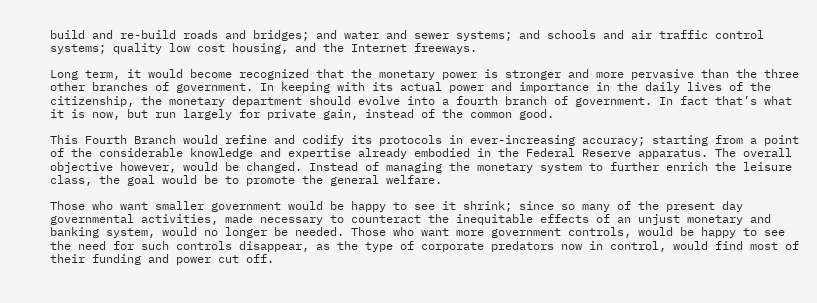build and re-build roads and bridges; and water and sewer systems; and schools and air traffic control systems; quality low cost housing, and the Internet freeways.

Long term, it would become recognized that the monetary power is stronger and more pervasive than the three other branches of government. In keeping with its actual power and importance in the daily lives of the citizenship, the monetary department should evolve into a fourth branch of government. In fact that’s what it is now, but run largely for private gain, instead of the common good.

This Fourth Branch would refine and codify its protocols in ever-increasing accuracy; starting from a point of the considerable knowledge and expertise already embodied in the Federal Reserve apparatus. The overall objective however, would be changed. Instead of managing the monetary system to further enrich the leisure class, the goal would be to promote the general welfare.

Those who want smaller government would be happy to see it shrink; since so many of the present day governmental activities, made necessary to counteract the inequitable effects of an unjust monetary and banking system, would no longer be needed. Those who want more government controls, would be happy to see the need for such controls disappear, as the type of corporate predators now in control, would find most of their funding and power cut off.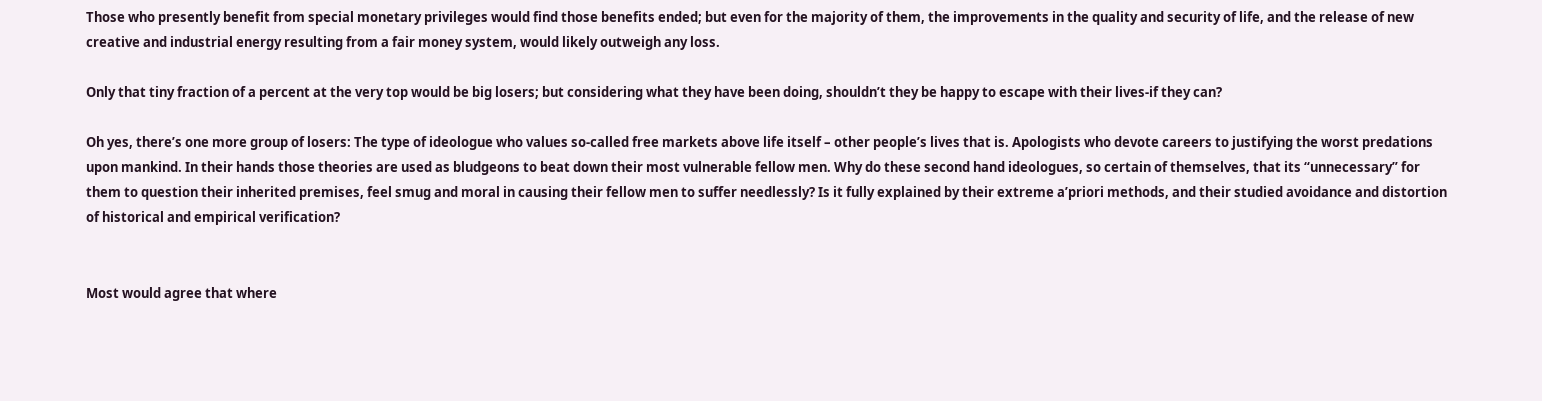Those who presently benefit from special monetary privileges would find those benefits ended; but even for the majority of them, the improvements in the quality and security of life, and the release of new creative and industrial energy resulting from a fair money system, would likely outweigh any loss.

Only that tiny fraction of a percent at the very top would be big losers; but considering what they have been doing, shouldn’t they be happy to escape with their lives-if they can?

Oh yes, there’s one more group of losers: The type of ideologue who values so-called free markets above life itself – other people’s lives that is. Apologists who devote careers to justifying the worst predations upon mankind. In their hands those theories are used as bludgeons to beat down their most vulnerable fellow men. Why do these second hand ideologues, so certain of themselves, that its “unnecessary” for them to question their inherited premises, feel smug and moral in causing their fellow men to suffer needlessly? Is it fully explained by their extreme a’priori methods, and their studied avoidance and distortion of historical and empirical verification?


Most would agree that where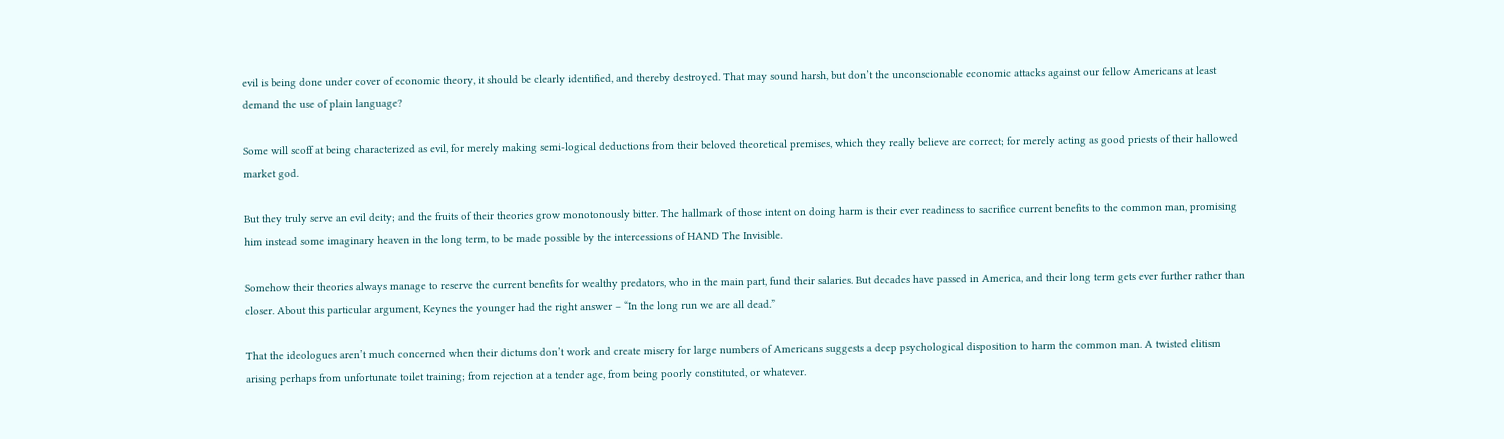evil is being done under cover of economic theory, it should be clearly identified, and thereby destroyed. That may sound harsh, but don’t the unconscionable economic attacks against our fellow Americans at least demand the use of plain language?

Some will scoff at being characterized as evil, for merely making semi-logical deductions from their beloved theoretical premises, which they really believe are correct; for merely acting as good priests of their hallowed market god.

But they truly serve an evil deity; and the fruits of their theories grow monotonously bitter. The hallmark of those intent on doing harm is their ever readiness to sacrifice current benefits to the common man, promising him instead some imaginary heaven in the long term, to be made possible by the intercessions of HAND The Invisible.

Somehow their theories always manage to reserve the current benefits for wealthy predators, who in the main part, fund their salaries. But decades have passed in America, and their long term gets ever further rather than closer. About this particular argument, Keynes the younger had the right answer – “In the long run we are all dead.”

That the ideologues aren’t much concerned when their dictums don’t work and create misery for large numbers of Americans suggests a deep psychological disposition to harm the common man. A twisted elitism arising perhaps from unfortunate toilet training; from rejection at a tender age, from being poorly constituted, or whatever.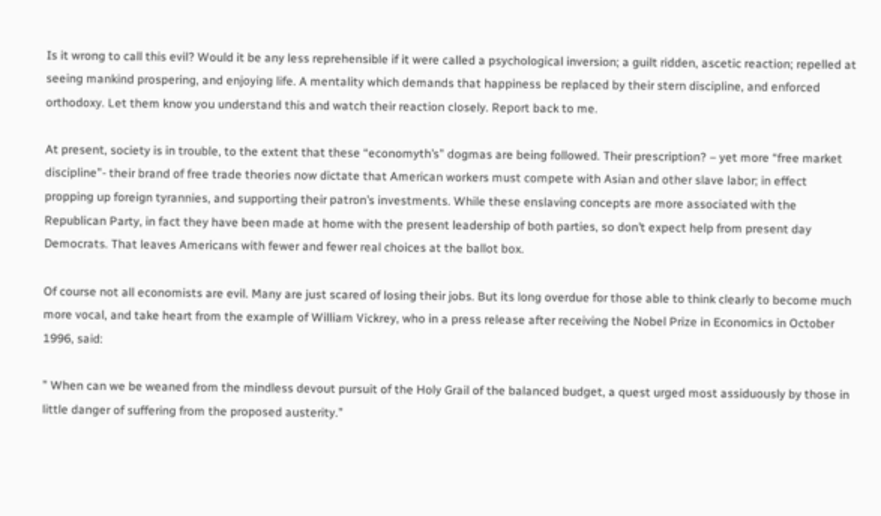Is it wrong to call this evil? Would it be any less reprehensible if it were called a psychological inversion; a guilt ridden, ascetic reaction; repelled at seeing mankind prospering, and enjoying life. A mentality which demands that happiness be replaced by their stern discipline, and enforced orthodoxy. Let them know you understand this and watch their reaction closely. Report back to me.

At present, society is in trouble, to the extent that these “economyth’s” dogmas are being followed. Their prescription? – yet more “free market discipline”- their brand of free trade theories now dictate that American workers must compete with Asian and other slave labor; in effect propping up foreign tyrannies, and supporting their patron’s investments. While these enslaving concepts are more associated with the Republican Party, in fact they have been made at home with the present leadership of both parties, so don’t expect help from present day Democrats. That leaves Americans with fewer and fewer real choices at the ballot box.

Of course not all economists are evil. Many are just scared of losing their jobs. But its long overdue for those able to think clearly to become much more vocal, and take heart from the example of William Vickrey, who in a press release after receiving the Nobel Prize in Economics in October 1996, said:

” When can we be weaned from the mindless devout pursuit of the Holy Grail of the balanced budget, a quest urged most assiduously by those in little danger of suffering from the proposed austerity.”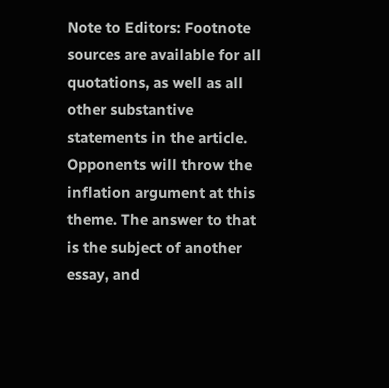Note to Editors: Footnote sources are available for all quotations, as well as all other substantive statements in the article. Opponents will throw the inflation argument at this theme. The answer to that is the subject of another essay, and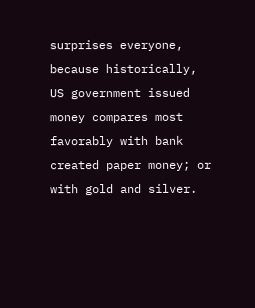surprises everyone, because historically, US government issued money compares most favorably with bank created paper money; or with gold and silver.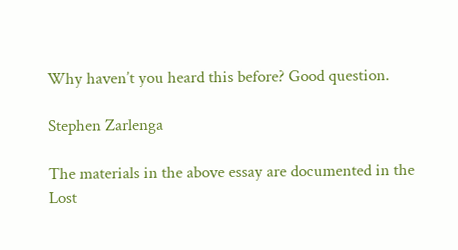Why haven’t you heard this before? Good question.

Stephen Zarlenga

The materials in the above essay are documented in the Lost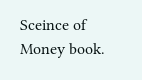Sceince of Money book.